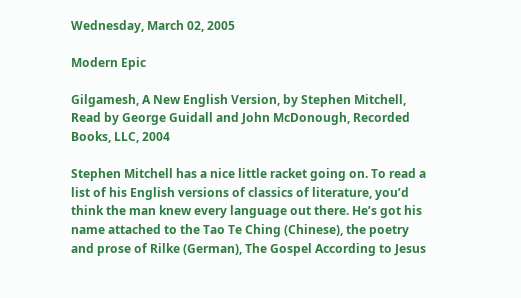Wednesday, March 02, 2005

Modern Epic

Gilgamesh, A New English Version, by Stephen Mitchell, Read by George Guidall and John McDonough, Recorded Books, LLC, 2004

Stephen Mitchell has a nice little racket going on. To read a list of his English versions of classics of literature, you’d think the man knew every language out there. He’s got his name attached to the Tao Te Ching (Chinese), the poetry and prose of Rilke (German), The Gospel According to Jesus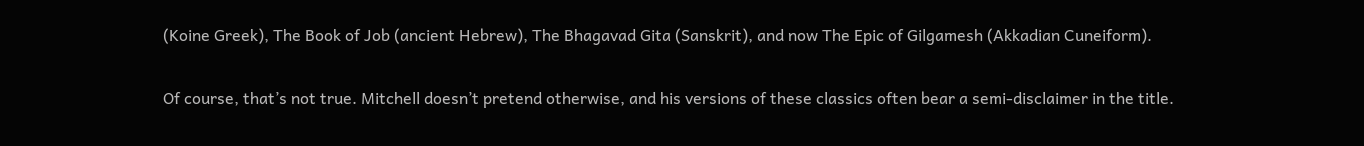(Koine Greek), The Book of Job (ancient Hebrew), The Bhagavad Gita (Sanskrit), and now The Epic of Gilgamesh (Akkadian Cuneiform).

Of course, that’s not true. Mitchell doesn’t pretend otherwise, and his versions of these classics often bear a semi-disclaimer in the title.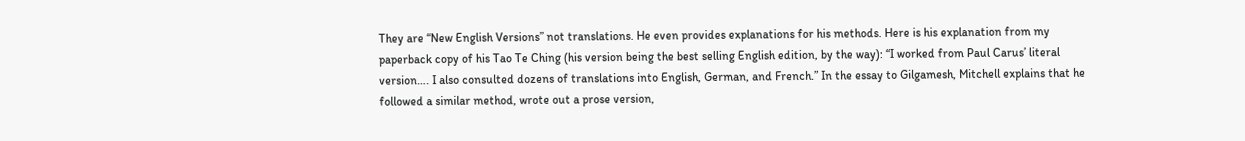They are “New English Versions” not translations. He even provides explanations for his methods. Here is his explanation from my paperback copy of his Tao Te Ching (his version being the best selling English edition, by the way): “I worked from Paul Carus’ literal version…. I also consulted dozens of translations into English, German, and French.” In the essay to Gilgamesh, Mitchell explains that he followed a similar method, wrote out a prose version,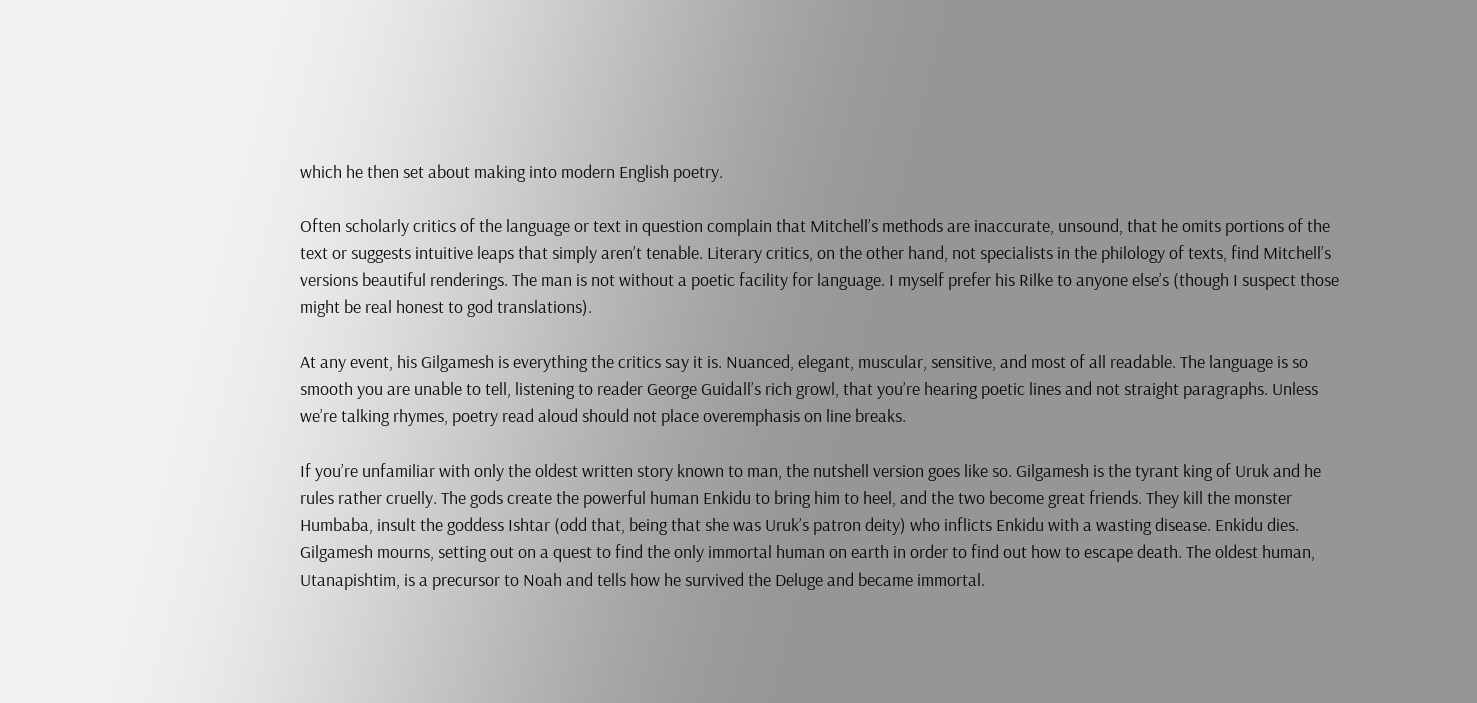which he then set about making into modern English poetry.

Often scholarly critics of the language or text in question complain that Mitchell’s methods are inaccurate, unsound, that he omits portions of the text or suggests intuitive leaps that simply aren’t tenable. Literary critics, on the other hand, not specialists in the philology of texts, find Mitchell’s versions beautiful renderings. The man is not without a poetic facility for language. I myself prefer his Rilke to anyone else’s (though I suspect those might be real honest to god translations).

At any event, his Gilgamesh is everything the critics say it is. Nuanced, elegant, muscular, sensitive, and most of all readable. The language is so smooth you are unable to tell, listening to reader George Guidall’s rich growl, that you’re hearing poetic lines and not straight paragraphs. Unless we’re talking rhymes, poetry read aloud should not place overemphasis on line breaks.

If you’re unfamiliar with only the oldest written story known to man, the nutshell version goes like so. Gilgamesh is the tyrant king of Uruk and he rules rather cruelly. The gods create the powerful human Enkidu to bring him to heel, and the two become great friends. They kill the monster Humbaba, insult the goddess Ishtar (odd that, being that she was Uruk’s patron deity) who inflicts Enkidu with a wasting disease. Enkidu dies. Gilgamesh mourns, setting out on a quest to find the only immortal human on earth in order to find out how to escape death. The oldest human, Utanapishtim, is a precursor to Noah and tells how he survived the Deluge and became immortal.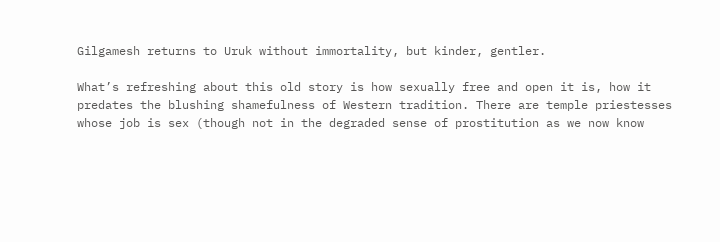Gilgamesh returns to Uruk without immortality, but kinder, gentler.

What’s refreshing about this old story is how sexually free and open it is, how it predates the blushing shamefulness of Western tradition. There are temple priestesses whose job is sex (though not in the degraded sense of prostitution as we now know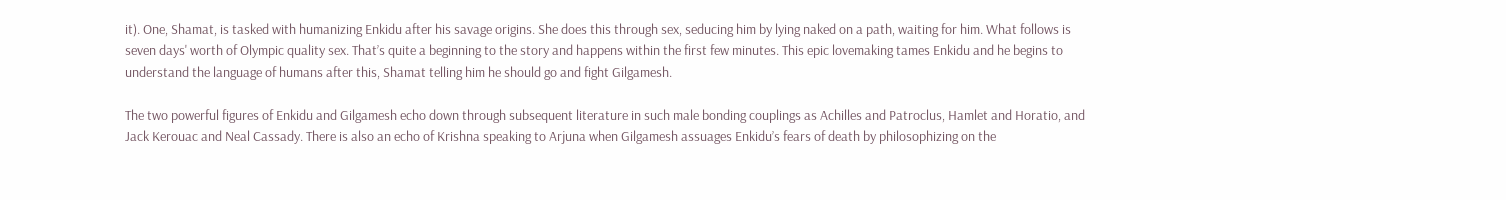it). One, Shamat, is tasked with humanizing Enkidu after his savage origins. She does this through sex, seducing him by lying naked on a path, waiting for him. What follows is seven days' worth of Olympic quality sex. That’s quite a beginning to the story and happens within the first few minutes. This epic lovemaking tames Enkidu and he begins to understand the language of humans after this, Shamat telling him he should go and fight Gilgamesh.

The two powerful figures of Enkidu and Gilgamesh echo down through subsequent literature in such male bonding couplings as Achilles and Patroclus, Hamlet and Horatio, and Jack Kerouac and Neal Cassady. There is also an echo of Krishna speaking to Arjuna when Gilgamesh assuages Enkidu’s fears of death by philosophizing on the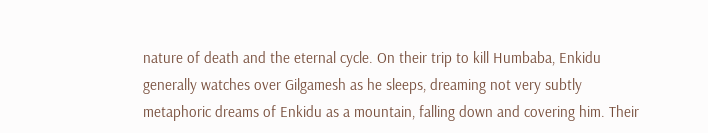nature of death and the eternal cycle. On their trip to kill Humbaba, Enkidu generally watches over Gilgamesh as he sleeps, dreaming not very subtly metaphoric dreams of Enkidu as a mountain, falling down and covering him. Their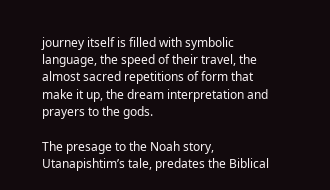journey itself is filled with symbolic language, the speed of their travel, the almost sacred repetitions of form that make it up, the dream interpretation and prayers to the gods.

The presage to the Noah story, Utanapishtim’s tale, predates the Biblical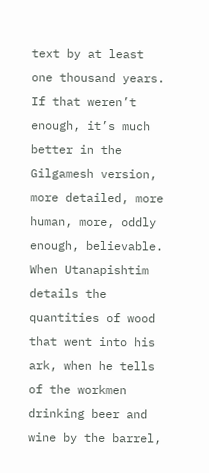text by at least one thousand years. If that weren’t enough, it’s much better in the Gilgamesh version, more detailed, more human, more, oddly enough, believable. When Utanapishtim details the quantities of wood that went into his ark, when he tells of the workmen drinking beer and wine by the barrel,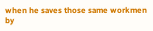when he saves those same workmen by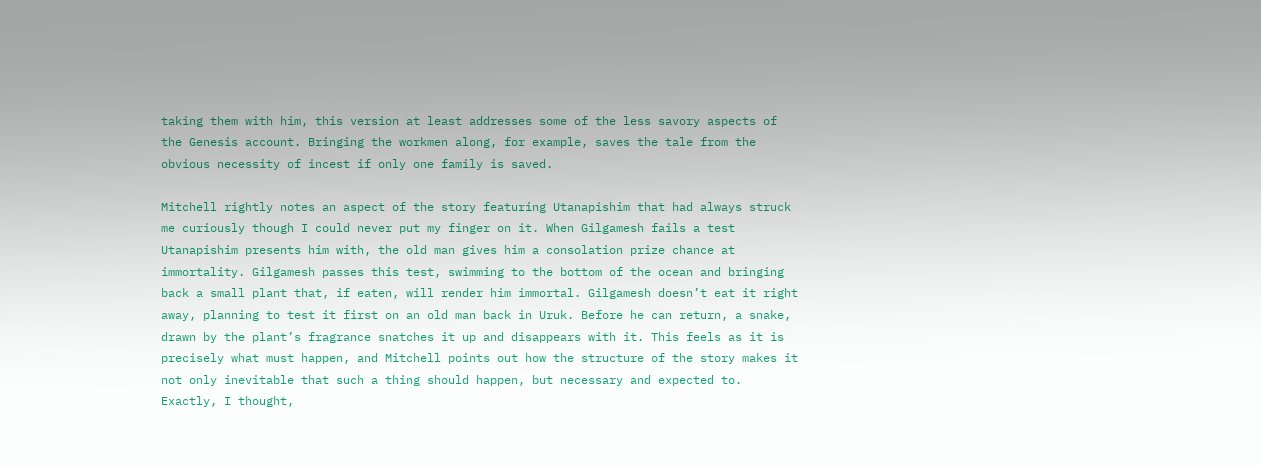taking them with him, this version at least addresses some of the less savory aspects of the Genesis account. Bringing the workmen along, for example, saves the tale from the obvious necessity of incest if only one family is saved.

Mitchell rightly notes an aspect of the story featuring Utanapishim that had always struck me curiously though I could never put my finger on it. When Gilgamesh fails a test Utanapishim presents him with, the old man gives him a consolation prize chance at immortality. Gilgamesh passes this test, swimming to the bottom of the ocean and bringing back a small plant that, if eaten, will render him immortal. Gilgamesh doesn’t eat it right away, planning to test it first on an old man back in Uruk. Before he can return, a snake, drawn by the plant’s fragrance snatches it up and disappears with it. This feels as it is precisely what must happen, and Mitchell points out how the structure of the story makes it not only inevitable that such a thing should happen, but necessary and expected to. Exactly, I thought,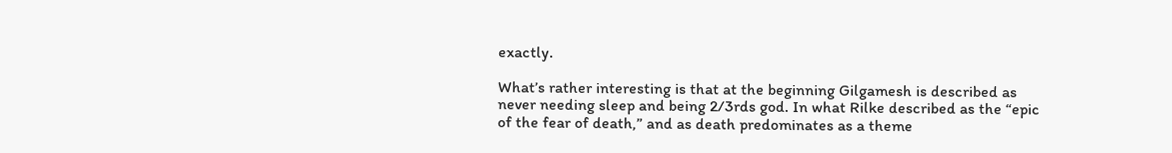exactly.

What’s rather interesting is that at the beginning Gilgamesh is described as never needing sleep and being 2/3rds god. In what Rilke described as the “epic of the fear of death,” and as death predominates as a theme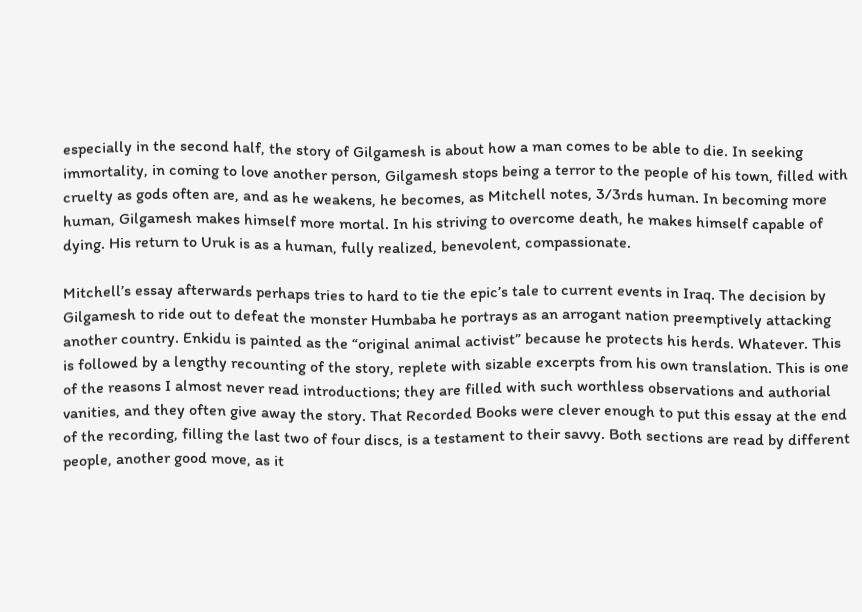especially in the second half, the story of Gilgamesh is about how a man comes to be able to die. In seeking immortality, in coming to love another person, Gilgamesh stops being a terror to the people of his town, filled with cruelty as gods often are, and as he weakens, he becomes, as Mitchell notes, 3/3rds human. In becoming more human, Gilgamesh makes himself more mortal. In his striving to overcome death, he makes himself capable of dying. His return to Uruk is as a human, fully realized, benevolent, compassionate.

Mitchell’s essay afterwards perhaps tries to hard to tie the epic’s tale to current events in Iraq. The decision by Gilgamesh to ride out to defeat the monster Humbaba he portrays as an arrogant nation preemptively attacking another country. Enkidu is painted as the “original animal activist” because he protects his herds. Whatever. This is followed by a lengthy recounting of the story, replete with sizable excerpts from his own translation. This is one of the reasons I almost never read introductions; they are filled with such worthless observations and authorial vanities, and they often give away the story. That Recorded Books were clever enough to put this essay at the end of the recording, filling the last two of four discs, is a testament to their savvy. Both sections are read by different people, another good move, as it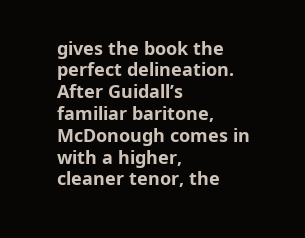gives the book the perfect delineation. After Guidall’s familiar baritone, McDonough comes in with a higher, cleaner tenor, the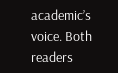academic’s voice. Both readers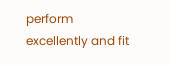perform excellently and fit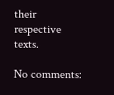their respective texts.

No comments: